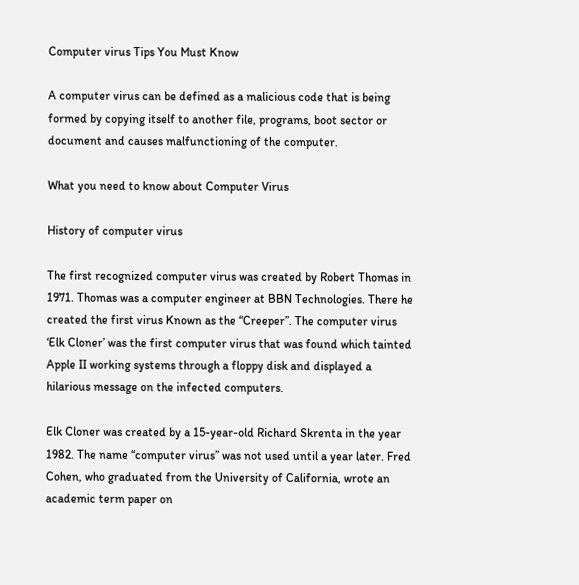Computer virus Tips You Must Know

A computer virus can be defined as a malicious code that is being formed by copying itself to another file, programs, boot sector or document and causes malfunctioning of the computer.

What you need to know about Computer Virus

History of computer virus

The first recognized computer virus was created by Robert Thomas in 1971. Thomas was a computer engineer at BBN Technologies. There he created the first virus Known as the “Creeper”. The computer virus ‘Elk Cloner’ was the first computer virus that was found which tainted Apple II working systems through a floppy disk and displayed a hilarious message on the infected computers.

Elk Cloner was created by a 15-year-old Richard Skrenta in the year 1982. The name “computer virus” was not used until a year later. Fred Cohen, who graduated from the University of California, wrote an academic term paper on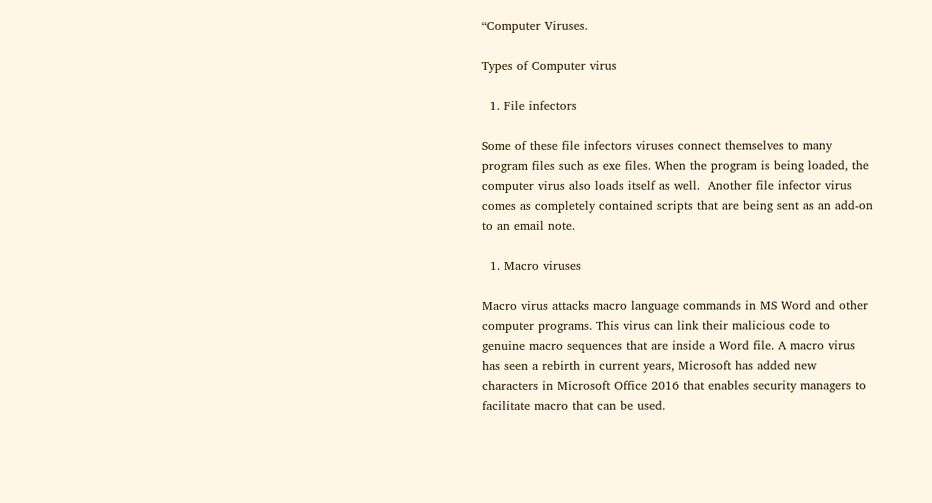“Computer Viruses.

Types of Computer virus

  1. File infectors

Some of these file infectors viruses connect themselves to many program files such as exe files. When the program is being loaded, the computer virus also loads itself as well.  Another file infector virus comes as completely contained scripts that are being sent as an add-on to an email note.

  1. Macro viruses

Macro virus attacks macro language commands in MS Word and other computer programs. This virus can link their malicious code to genuine macro sequences that are inside a Word file. A macro virus has seen a rebirth in current years, Microsoft has added new characters in Microsoft Office 2016 that enables security managers to facilitate macro that can be used.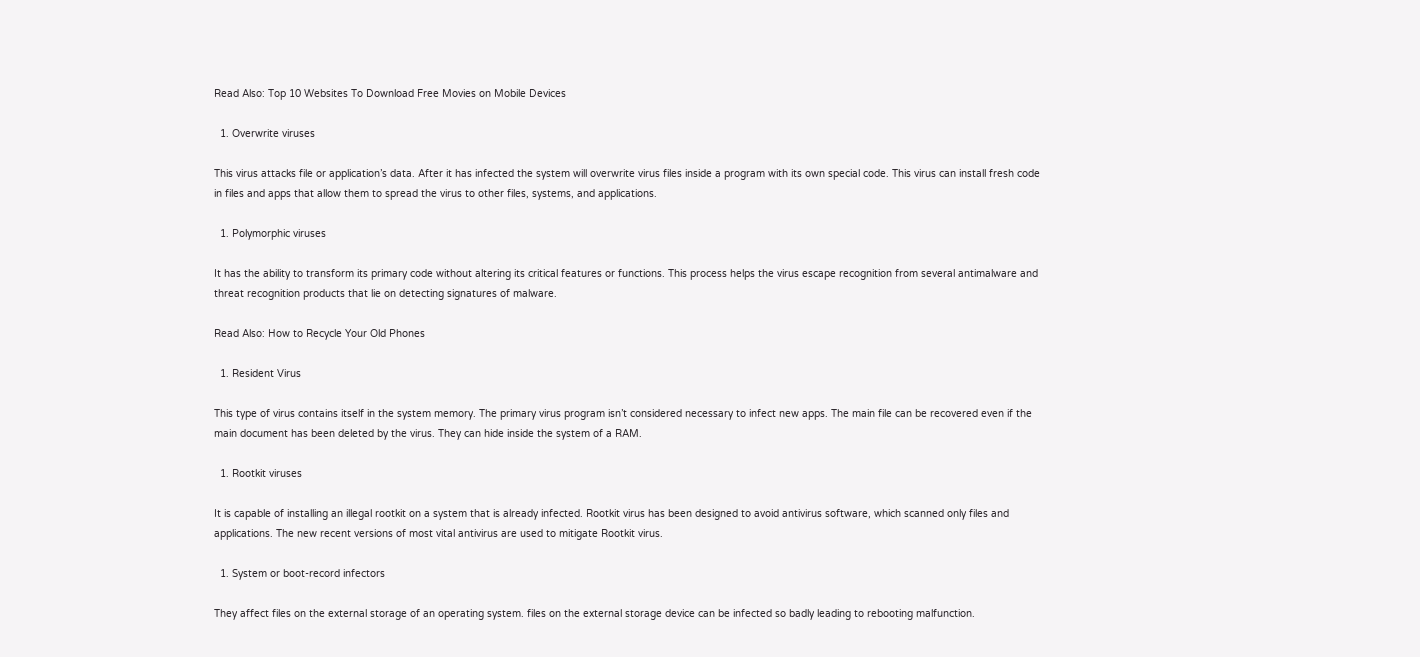Read Also: Top 10 Websites To Download Free Movies on Mobile Devices

  1. Overwrite viruses

This virus attacks file or application’s data. After it has infected the system will overwrite virus files inside a program with its own special code. This virus can install fresh code in files and apps that allow them to spread the virus to other files, systems, and applications.

  1. Polymorphic viruses

It has the ability to transform its primary code without altering its critical features or functions. This process helps the virus escape recognition from several antimalware and threat recognition products that lie on detecting signatures of malware.

Read Also: How to Recycle Your Old Phones

  1. Resident Virus

This type of virus contains itself in the system memory. The primary virus program isn’t considered necessary to infect new apps. The main file can be recovered even if the main document has been deleted by the virus. They can hide inside the system of a RAM.

  1. Rootkit viruses

It is capable of installing an illegal rootkit on a system that is already infected. Rootkit virus has been designed to avoid antivirus software, which scanned only files and applications. The new recent versions of most vital antivirus are used to mitigate Rootkit virus.

  1. System or boot-record infectors

They affect files on the external storage of an operating system. files on the external storage device can be infected so badly leading to rebooting malfunction.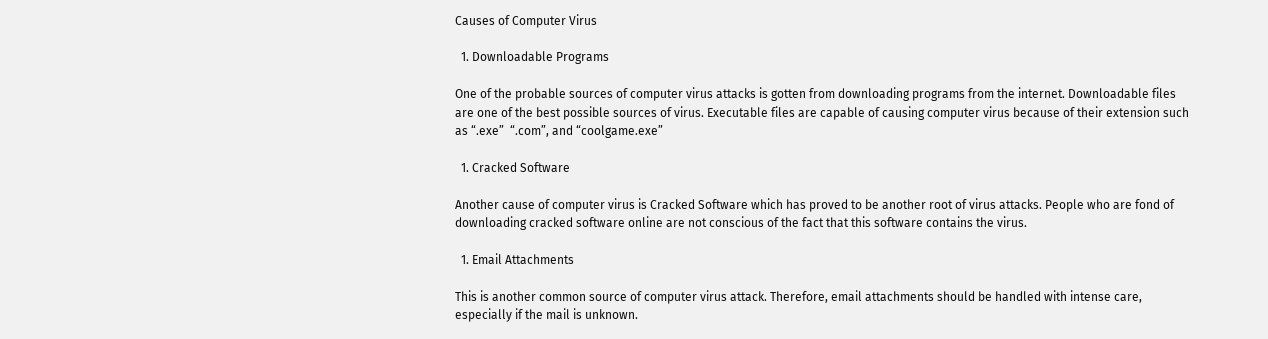Causes of Computer Virus

  1. Downloadable Programs

One of the probable sources of computer virus attacks is gotten from downloading programs from the internet. Downloadable files are one of the best possible sources of virus. Executable files are capable of causing computer virus because of their extension such as “.exe”  “.com”, and “coolgame.exe”

  1. Cracked Software

Another cause of computer virus is Cracked Software which has proved to be another root of virus attacks. People who are fond of downloading cracked software online are not conscious of the fact that this software contains the virus.

  1. Email Attachments

This is another common source of computer virus attack. Therefore, email attachments should be handled with intense care, especially if the mail is unknown.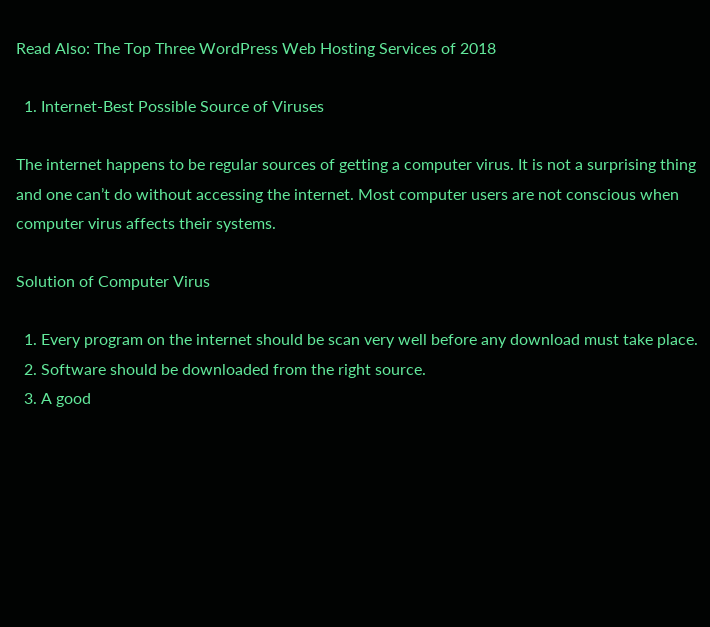Read Also: The Top Three WordPress Web Hosting Services of 2018

  1. Internet-Best Possible Source of Viruses

The internet happens to be regular sources of getting a computer virus. It is not a surprising thing and one can’t do without accessing the internet. Most computer users are not conscious when computer virus affects their systems.

Solution of Computer Virus

  1. Every program on the internet should be scan very well before any download must take place.
  2. Software should be downloaded from the right source.
  3. A good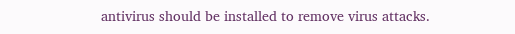antivirus should be installed to remove virus attacks.